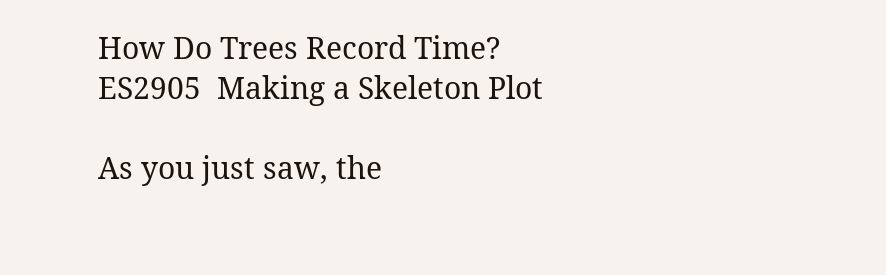How Do Trees Record Time?
ES2905  Making a Skeleton Plot

As you just saw, the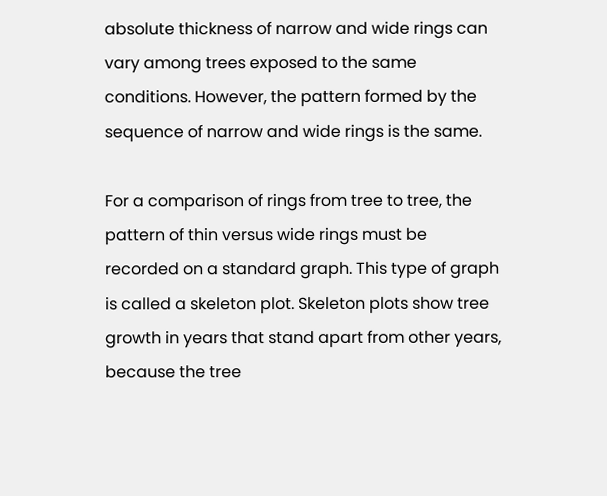absolute thickness of narrow and wide rings can vary among trees exposed to the same conditions. However, the pattern formed by the sequence of narrow and wide rings is the same.

For a comparison of rings from tree to tree, the pattern of thin versus wide rings must be recorded on a standard graph. This type of graph is called a skeleton plot. Skeleton plots show tree growth in years that stand apart from other years, because the tree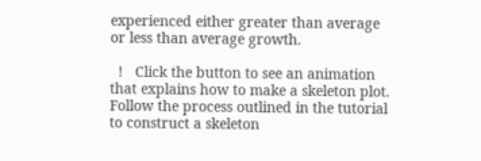experienced either greater than average or less than average growth.

  !   Click the button to see an animation that explains how to make a skeleton plot. Follow the process outlined in the tutorial to construct a skeleton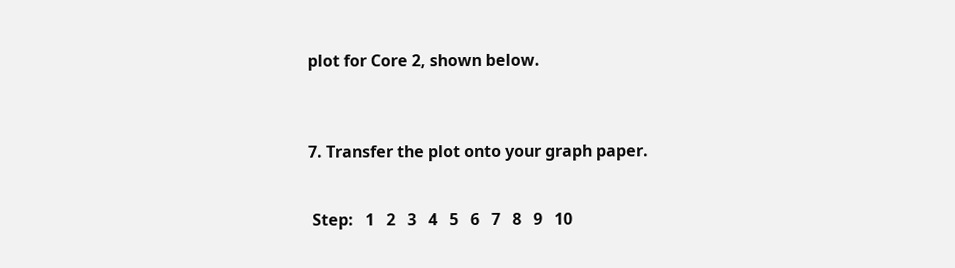plot for Core 2, shown below.



7. Transfer the plot onto your graph paper.


 Step:   1   2   3   4   5   6   7   8   9   10